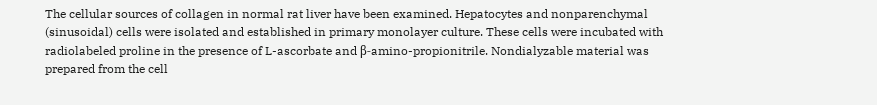The cellular sources of collagen in normal rat liver have been examined. Hepatocytes and nonparenchymal (sinusoidal) cells were isolated and established in primary monolayer culture. These cells were incubated with radiolabeled proline in the presence of L-ascorbate and β-amino-propionitrile. Nondialyzable material was prepared from the cell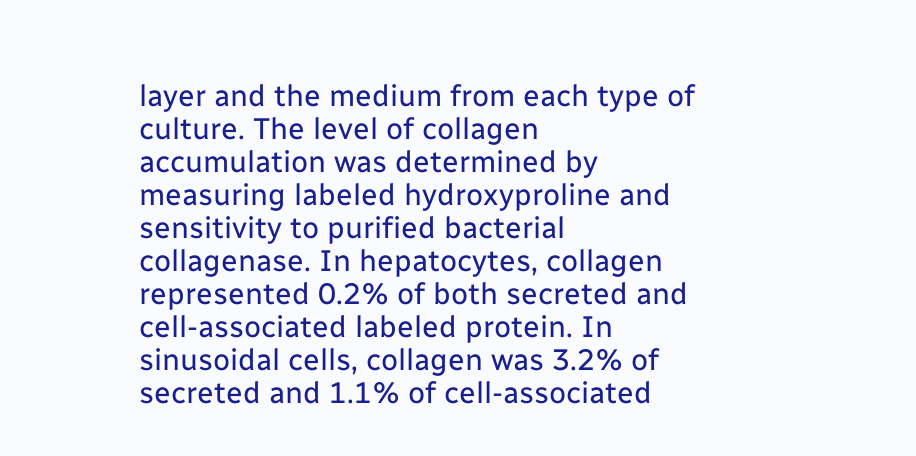layer and the medium from each type of culture. The level of collagen accumulation was determined by measuring labeled hydroxyproline and sensitivity to purified bacterial collagenase. In hepatocytes, collagen represented 0.2% of both secreted and cell-associated labeled protein. In sinusoidal cells, collagen was 3.2% of secreted and 1.1% of cell-associated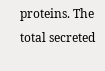proteins. The total secreted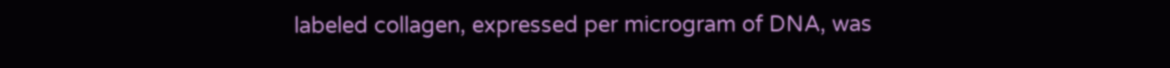labeled collagen, expressed per microgram of DNA, was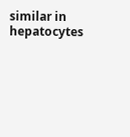similar in hepatocytes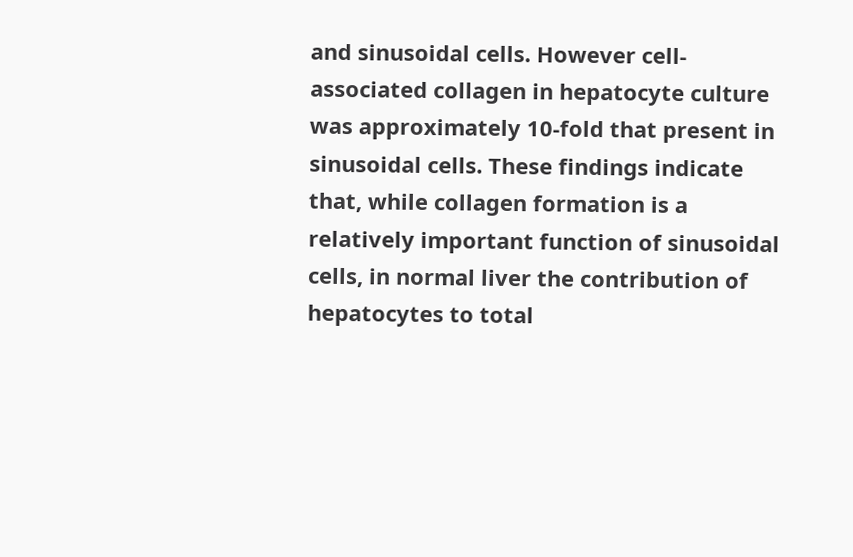and sinusoidal cells. However cell-associated collagen in hepatocyte culture was approximately 10-fold that present in sinusoidal cells. These findings indicate that, while collagen formation is a relatively important function of sinusoidal cells, in normal liver the contribution of hepatocytes to total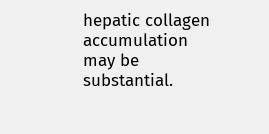hepatic collagen accumulation may be substantial.